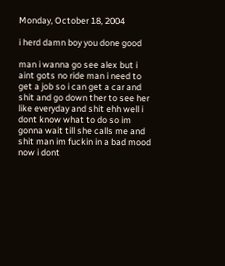Monday, October 18, 2004

i herd damn boy you done good

man i wanna go see alex but i aint gots no ride man i need to get a job so i can get a car and shit and go down ther to see her like everyday and shit ehh well i dont know what to do so im gonna wait till she calls me and shit man im fuckin in a bad mood now i dont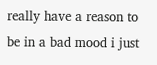really have a reason to be in a bad mood i just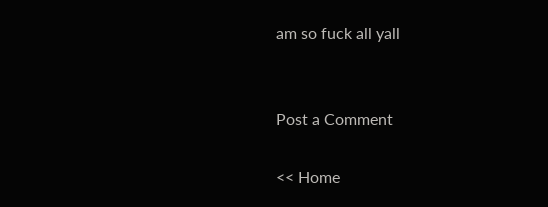am so fuck all yall


Post a Comment

<< Home